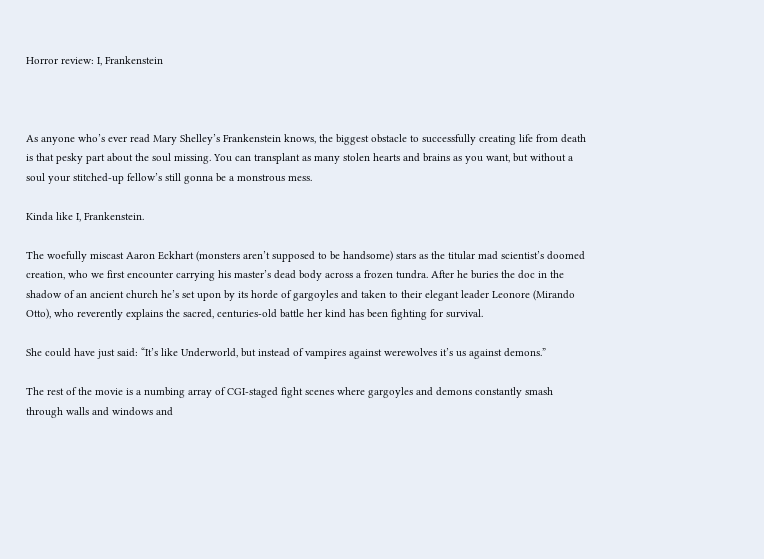Horror review: I, Frankenstein



As anyone who’s ever read Mary Shelley’s Frankenstein knows, the biggest obstacle to successfully creating life from death is that pesky part about the soul missing. You can transplant as many stolen hearts and brains as you want, but without a soul your stitched-up fellow’s still gonna be a monstrous mess.

Kinda like I, Frankenstein.

The woefully miscast Aaron Eckhart (monsters aren’t supposed to be handsome) stars as the titular mad scientist’s doomed creation, who we first encounter carrying his master’s dead body across a frozen tundra. After he buries the doc in the shadow of an ancient church he’s set upon by its horde of gargoyles and taken to their elegant leader Leonore (Mirando Otto), who reverently explains the sacred, centuries-old battle her kind has been fighting for survival.

She could have just said: “It’s like Underworld, but instead of vampires against werewolves it’s us against demons.”

The rest of the movie is a numbing array of CGI-staged fight scenes where gargoyles and demons constantly smash through walls and windows and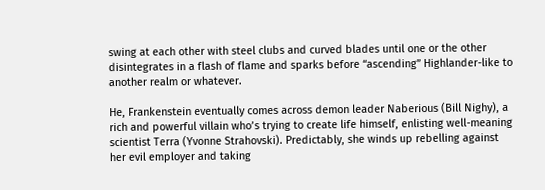swing at each other with steel clubs and curved blades until one or the other disintegrates in a flash of flame and sparks before “ascending” Highlander-like to another realm or whatever.

He, Frankenstein eventually comes across demon leader Naberious (Bill Nighy), a rich and powerful villain who’s trying to create life himself, enlisting well-meaning scientist Terra (Yvonne Strahovski). Predictably, she winds up rebelling against her evil employer and taking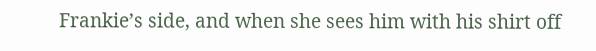Frankie’s side, and when she sees him with his shirt off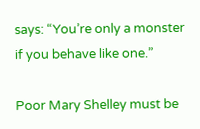says: “You’re only a monster if you behave like one.”

Poor Mary Shelley must be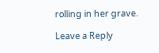rolling in her grave.

Leave a Reply